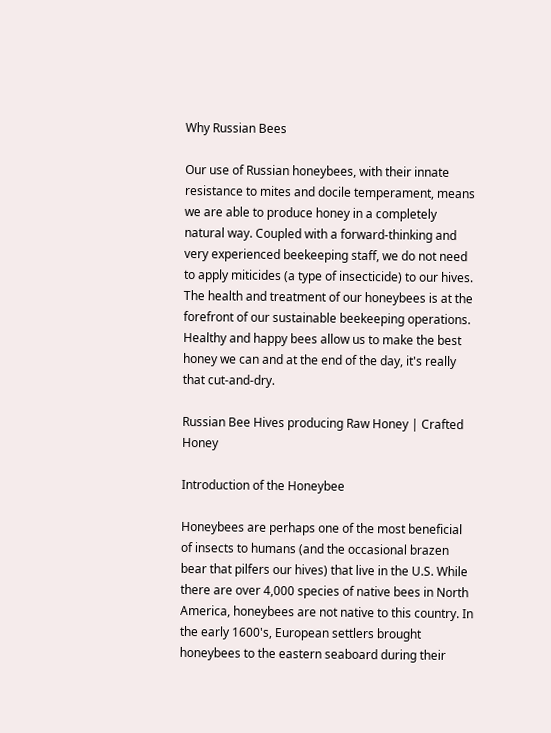Why Russian Bees

Our use of Russian honeybees, with their innate resistance to mites and docile temperament, means we are able to produce honey in a completely natural way. Coupled with a forward-thinking and very experienced beekeeping staff, we do not need to apply miticides (a type of insecticide) to our hives. The health and treatment of our honeybees is at the forefront of our sustainable beekeeping operations. Healthy and happy bees allow us to make the best honey we can and at the end of the day, it's really that cut-and-dry.

Russian Bee Hives producing Raw Honey | Crafted Honey

Introduction of the Honeybee

Honeybees are perhaps one of the most beneficial of insects to humans (and the occasional brazen bear that pilfers our hives) that live in the U.S. While there are over 4,000 species of native bees in North America, honeybees are not native to this country. In the early 1600's, European settlers brought honeybees to the eastern seaboard during their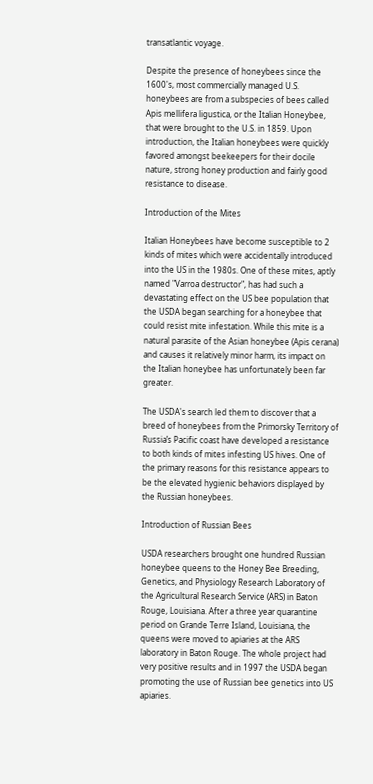transatlantic voyage.

Despite the presence of honeybees since the 1600's, most commercially managed U.S. honeybees are from a subspecies of bees called Apis mellifera ligustica, or the Italian Honeybee, that were brought to the U.S. in 1859. Upon introduction, the Italian honeybees were quickly favored amongst beekeepers for their docile nature, strong honey production and fairly good resistance to disease.

Introduction of the Mites

Italian Honeybees have become susceptible to 2 kinds of mites which were accidentally introduced into the US in the 1980s. One of these mites, aptly named "Varroa destructor", has had such a devastating effect on the US bee population that the USDA began searching for a honeybee that could resist mite infestation. While this mite is a natural parasite of the Asian honeybee (Apis cerana) and causes it relatively minor harm, its impact on the Italian honeybee has unfortunately been far greater.

The USDA's search led them to discover that a breed of honeybees from the Primorsky Territory of Russia’s Pacific coast have developed a resistance to both kinds of mites infesting US hives. One of the primary reasons for this resistance appears to be the elevated hygienic behaviors displayed by the Russian honeybees.

Introduction of Russian Bees

USDA researchers brought one hundred Russian honeybee queens to the Honey Bee Breeding, Genetics, and Physiology Research Laboratory of the Agricultural Research Service (ARS) in Baton Rouge, Louisiana. After a three year quarantine period on Grande Terre Island, Louisiana, the queens were moved to apiaries at the ARS laboratory in Baton Rouge. The whole project had very positive results and in 1997 the USDA began promoting the use of Russian bee genetics into US apiaries.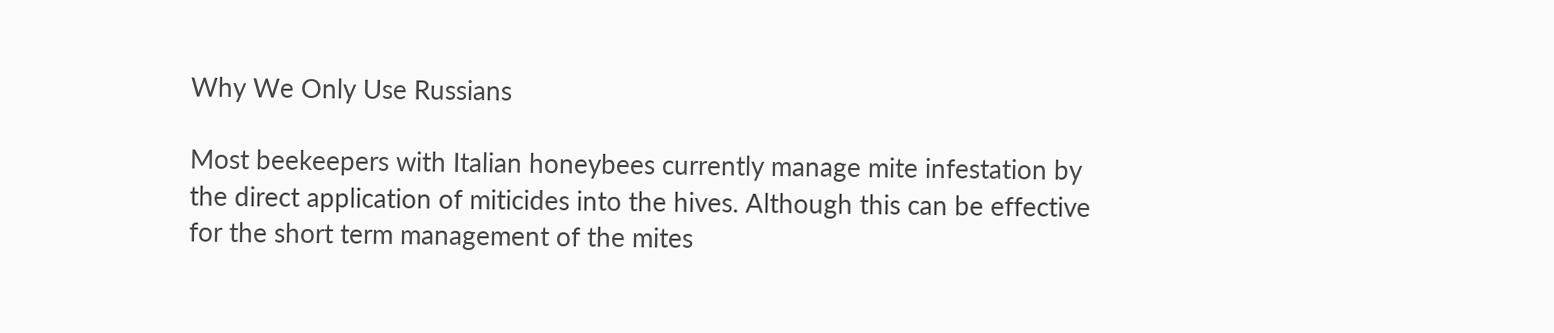Why We Only Use Russians

Most beekeepers with Italian honeybees currently manage mite infestation by the direct application of miticides into the hives. Although this can be effective for the short term management of the mites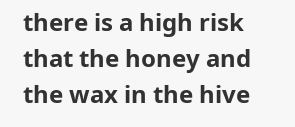there is a high risk that the honey and the wax in the hive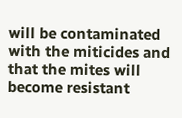will be contaminated with the miticides and that the mites will become resistant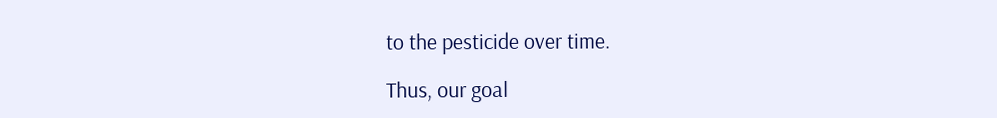to the pesticide over time.

Thus, our goal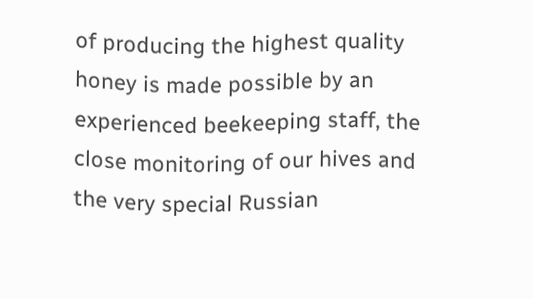of producing the highest quality honey is made possible by an experienced beekeeping staff, the close monitoring of our hives and the very special Russian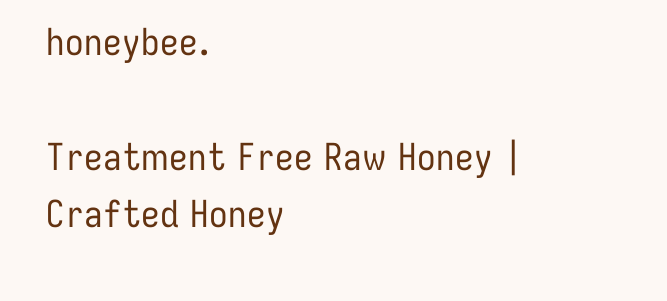honeybee.

Treatment Free Raw Honey | Crafted Honey